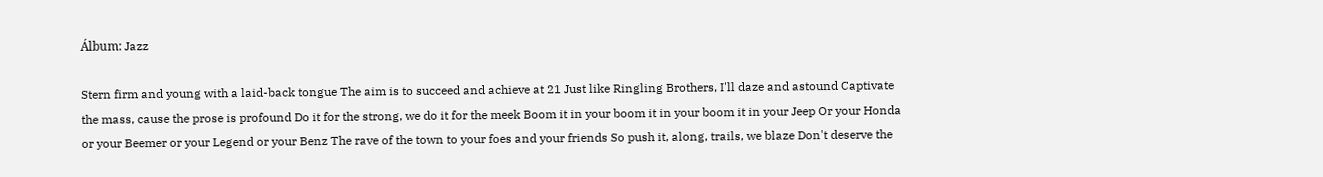Álbum: Jazz

Stern firm and young with a laid-back tongue The aim is to succeed and achieve at 21 Just like Ringling Brothers, I'll daze and astound Captivate the mass, cause the prose is profound Do it for the strong, we do it for the meek Boom it in your boom it in your boom it in your Jeep Or your Honda or your Beemer or your Legend or your Benz The rave of the town to your foes and your friends So push it, along, trails, we blaze Don't deserve the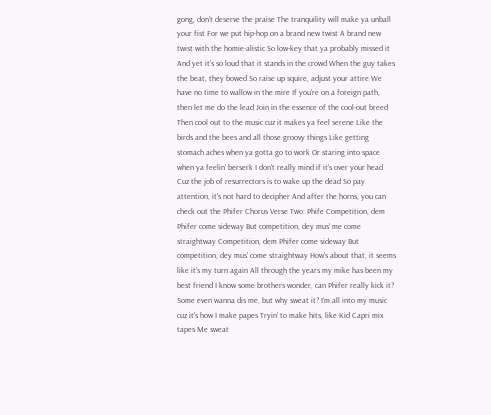gong, don't deserve the praise The tranquility will make ya unball your fist For we put hip-hop on a brand new twist A brand new twist with the homie-alistic So low-key that ya probably missed it And yet it's so loud that it stands in the crowd When the guy takes the beat, they bowed So raise up squire, adjust your attire We have no time to wallow in the mire If you're on a foreign path, then let me do the lead Join in the essence of the cool-out breed Then cool out to the music cuz it makes ya feel serene Like the birds and the bees and all those groovy things Like getting stomach aches when ya gotta go to work Or staring into space when ya feelin' berserk I don't really mind if it's over your head Cuz the job of resurrectors is to wake up the dead So pay attention, it's not hard to decipher And after the horns, you can check out the Phifer Chorus Verse Two: Phife Competition, dem Phifer come sideway But competition, dey mus' me come straightway Competition, dem Phifer come sideway But competition, dey mus' come straightway How's about that, it seems like it's my turn again All through the years my mike has been my best friend I know some brothers wonder, can Phifer really kick it? Some even wanna dis me, but why sweat it? I'm all into my music cuz it's how I make papes Tryin' to make hits, like Kid Capri mix tapes Me sweat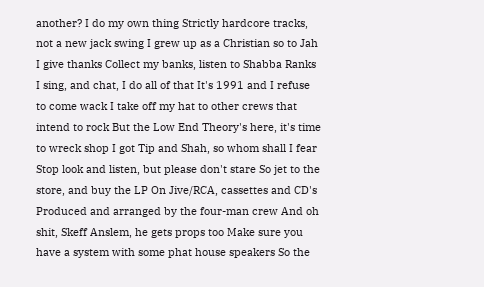another? I do my own thing Strictly hardcore tracks, not a new jack swing I grew up as a Christian so to Jah I give thanks Collect my banks, listen to Shabba Ranks I sing, and chat, I do all of that It's 1991 and I refuse to come wack I take off my hat to other crews that intend to rock But the Low End Theory's here, it's time to wreck shop I got Tip and Shah, so whom shall I fear Stop look and listen, but please don't stare So jet to the store, and buy the LP On Jive/RCA, cassettes and CD's Produced and arranged by the four-man crew And oh shit, Skeff Anslem, he gets props too Make sure you have a system with some phat house speakers So the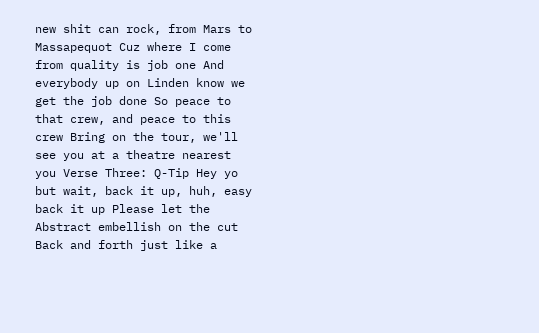new shit can rock, from Mars to Massapequot Cuz where I come from quality is job one And everybody up on Linden know we get the job done So peace to that crew, and peace to this crew Bring on the tour, we'll see you at a theatre nearest you Verse Three: Q-Tip Hey yo but wait, back it up, huh, easy back it up Please let the Abstract embellish on the cut Back and forth just like a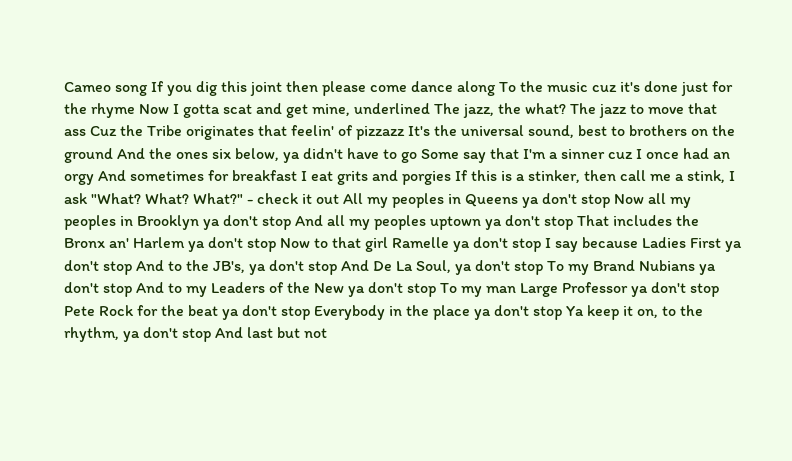Cameo song If you dig this joint then please come dance along To the music cuz it's done just for the rhyme Now I gotta scat and get mine, underlined The jazz, the what? The jazz to move that ass Cuz the Tribe originates that feelin' of pizzazz It's the universal sound, best to brothers on the ground And the ones six below, ya didn't have to go Some say that I'm a sinner cuz I once had an orgy And sometimes for breakfast I eat grits and porgies If this is a stinker, then call me a stink, I ask "What? What? What?" - check it out All my peoples in Queens ya don't stop Now all my peoples in Brooklyn ya don't stop And all my peoples uptown ya don't stop That includes the Bronx an' Harlem ya don't stop Now to that girl Ramelle ya don't stop I say because Ladies First ya don't stop And to the JB's, ya don't stop And De La Soul, ya don't stop To my Brand Nubians ya don't stop And to my Leaders of the New ya don't stop To my man Large Professor ya don't stop Pete Rock for the beat ya don't stop Everybody in the place ya don't stop Ya keep it on, to the rhythm, ya don't stop And last but not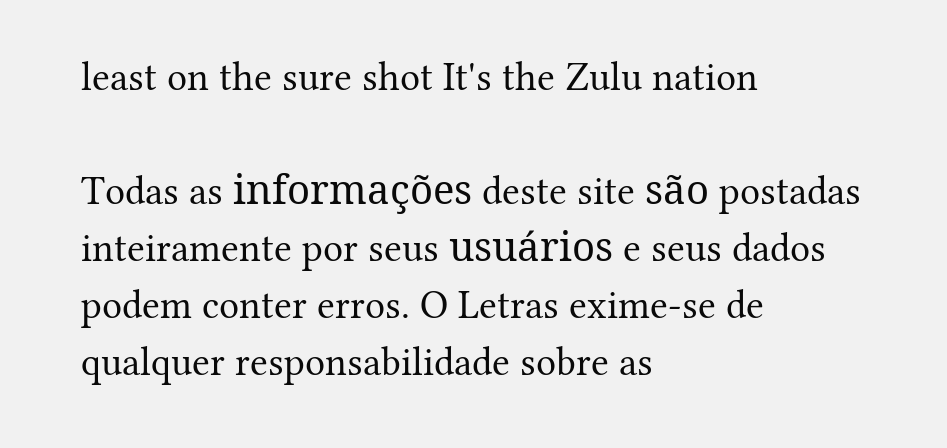least on the sure shot It's the Zulu nation

Todas as informações deste site são postadas inteiramente por seus usuários e seus dados podem conter erros. O Letras exime-se de qualquer responsabilidade sobre as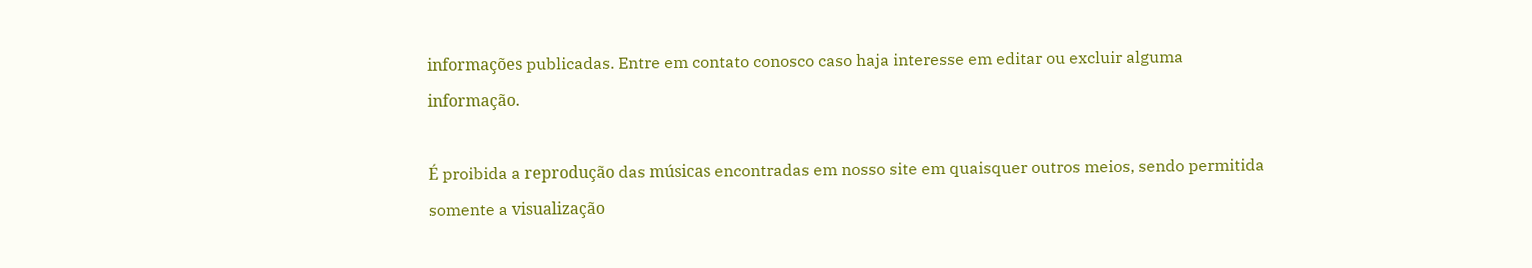informações publicadas. Entre em contato conosco caso haja interesse em editar ou excluir alguma informação.

É proibida a reprodução das músicas encontradas em nosso site em quaisquer outros meios, sendo permitida somente a visualização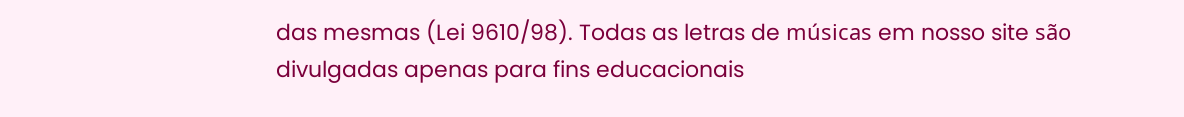das mesmas (Lei 9610/98). Todas as letras de músicas em nosso site são divulgadas apenas para fins educacionais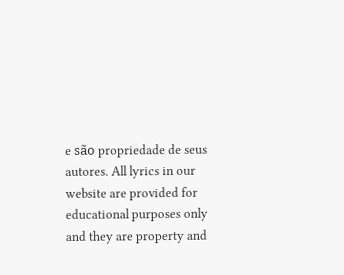e são propriedade de seus autores. All lyrics in our website are provided for educational purposes only and they are property and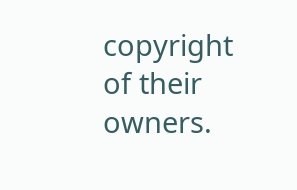copyright of their owners.